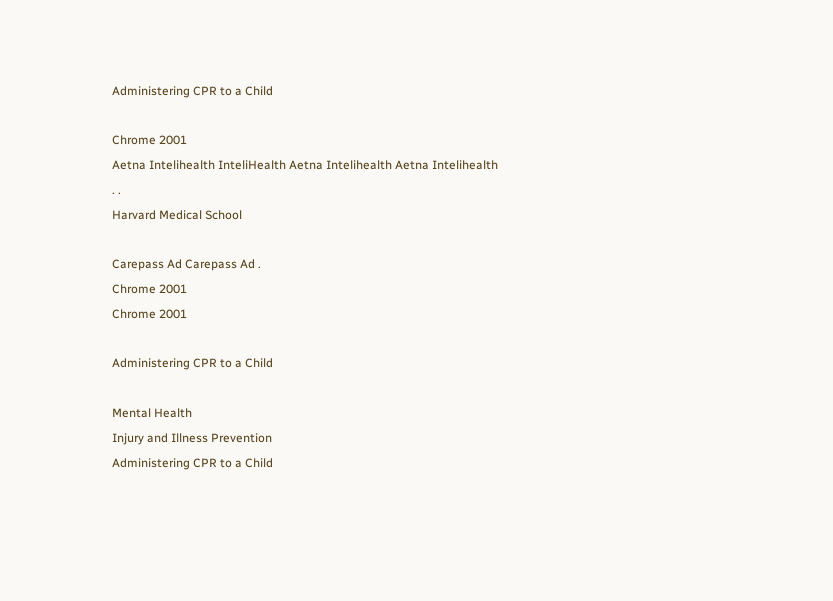Administering CPR to a Child

Chrome 2001
Aetna Intelihealth InteliHealth Aetna Intelihealth Aetna Intelihealth
. .
Harvard Medical School

Carepass Ad Carepass Ad .
Chrome 2001
Chrome 2001

Administering CPR to a Child

Mental Health
Injury and Illness Prevention
Administering CPR to a Child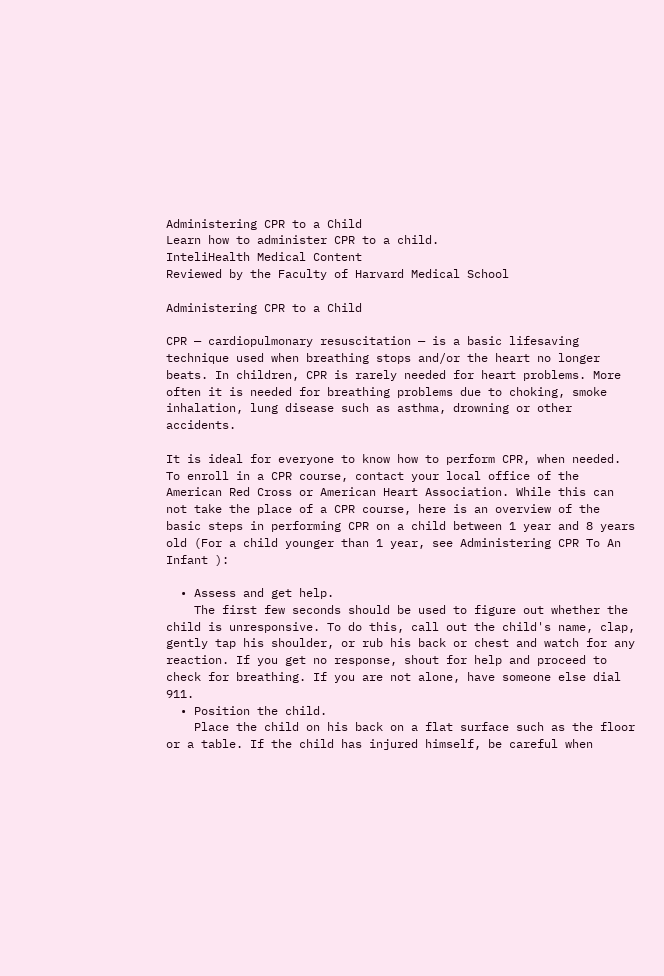Administering CPR to a Child
Learn how to administer CPR to a child.
InteliHealth Medical Content
Reviewed by the Faculty of Harvard Medical School

Administering CPR to a Child

CPR — cardiopulmonary resuscitation — is a basic lifesaving technique used when breathing stops and/or the heart no longer beats. In children, CPR is rarely needed for heart problems. More often it is needed for breathing problems due to choking, smoke inhalation, lung disease such as asthma, drowning or other accidents.

It is ideal for everyone to know how to perform CPR, when needed. To enroll in a CPR course, contact your local office of the American Red Cross or American Heart Association. While this can not take the place of a CPR course, here is an overview of the basic steps in performing CPR on a child between 1 year and 8 years old (For a child younger than 1 year, see Administering CPR To An Infant ):

  • Assess and get help.
    The first few seconds should be used to figure out whether the child is unresponsive. To do this, call out the child's name, clap, gently tap his shoulder, or rub his back or chest and watch for any reaction. If you get no response, shout for help and proceed to check for breathing. If you are not alone, have someone else dial 911.
  • Position the child.
    Place the child on his back on a flat surface such as the floor or a table. If the child has injured himself, be careful when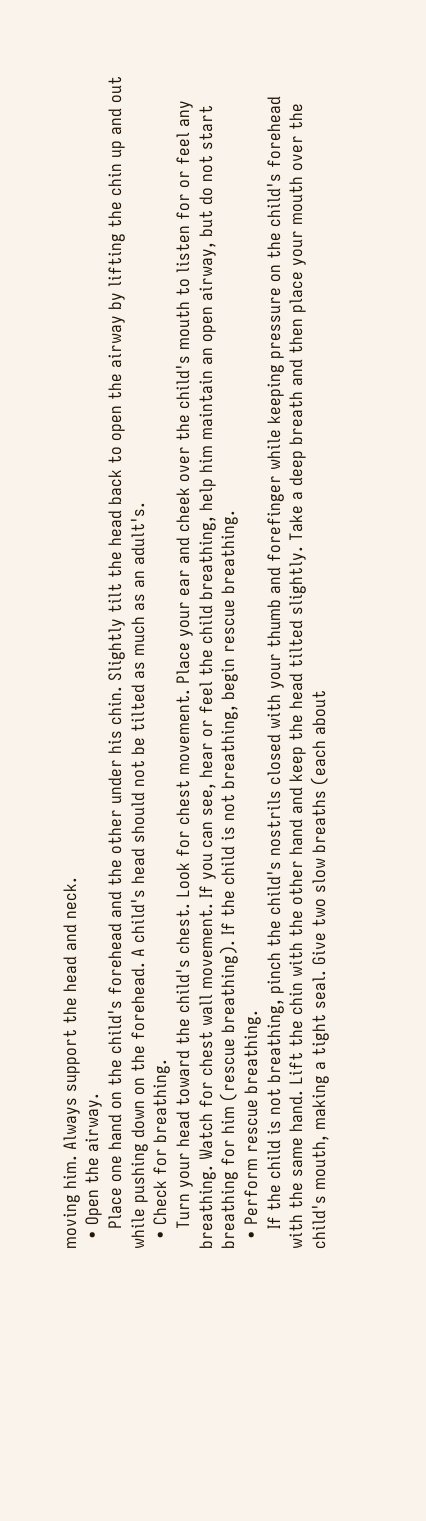moving him. Always support the head and neck.
  • Open the airway.
    Place one hand on the child's forehead and the other under his chin. Slightly tilt the head back to open the airway by lifting the chin up and out while pushing down on the forehead. A child's head should not be tilted as much as an adult's.
  • Check for breathing.
    Turn your head toward the child's chest. Look for chest movement. Place your ear and cheek over the child's mouth to listen for or feel any breathing. Watch for chest wall movement. If you can see, hear or feel the child breathing, help him maintain an open airway, but do not start breathing for him (rescue breathing). If the child is not breathing, begin rescue breathing.
  • Perform rescue breathing.
    If the child is not breathing, pinch the child's nostrils closed with your thumb and forefinger while keeping pressure on the child's forehead with the same hand. Lift the chin with the other hand and keep the head tilted slightly. Take a deep breath and then place your mouth over the child's mouth, making a tight seal. Give two slow breaths (each about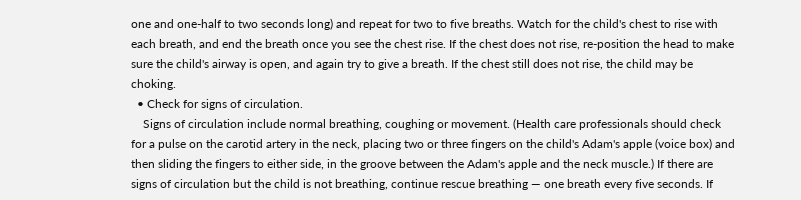one and one-half to two seconds long) and repeat for two to five breaths. Watch for the child's chest to rise with each breath, and end the breath once you see the chest rise. If the chest does not rise, re-position the head to make sure the child's airway is open, and again try to give a breath. If the chest still does not rise, the child may be choking.
  • Check for signs of circulation.
    Signs of circulation include normal breathing, coughing or movement. (Health care professionals should check for a pulse on the carotid artery in the neck, placing two or three fingers on the child's Adam's apple (voice box) and then sliding the fingers to either side, in the groove between the Adam's apple and the neck muscle.) If there are signs of circulation but the child is not breathing, continue rescue breathing — one breath every five seconds. If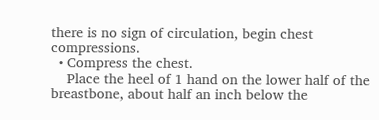there is no sign of circulation, begin chest compressions.
  • Compress the chest.
    Place the heel of 1 hand on the lower half of the breastbone, about half an inch below the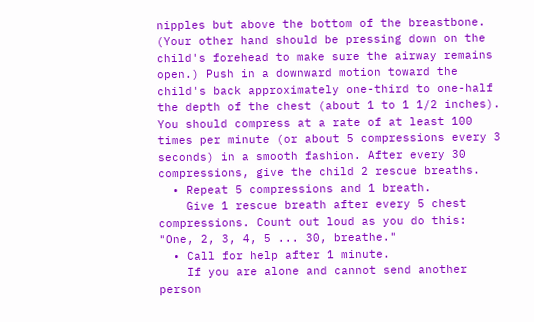nipples but above the bottom of the breastbone. (Your other hand should be pressing down on the child's forehead to make sure the airway remains open.) Push in a downward motion toward the child's back approximately one-third to one-half the depth of the chest (about 1 to 1 1/2 inches). You should compress at a rate of at least 100 times per minute (or about 5 compressions every 3 seconds) in a smooth fashion. After every 30 compressions, give the child 2 rescue breaths.
  • Repeat 5 compressions and 1 breath.
    Give 1 rescue breath after every 5 chest compressions. Count out loud as you do this: "One, 2, 3, 4, 5 ... 30, breathe."
  • Call for help after 1 minute.
    If you are alone and cannot send another person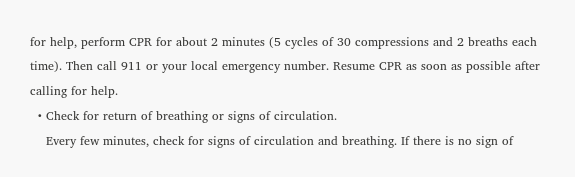for help, perform CPR for about 2 minutes (5 cycles of 30 compressions and 2 breaths each time). Then call 911 or your local emergency number. Resume CPR as soon as possible after calling for help.
  • Check for return of breathing or signs of circulation.
    Every few minutes, check for signs of circulation and breathing. If there is no sign of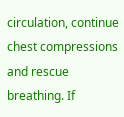circulation, continue chest compressions and rescue breathing. If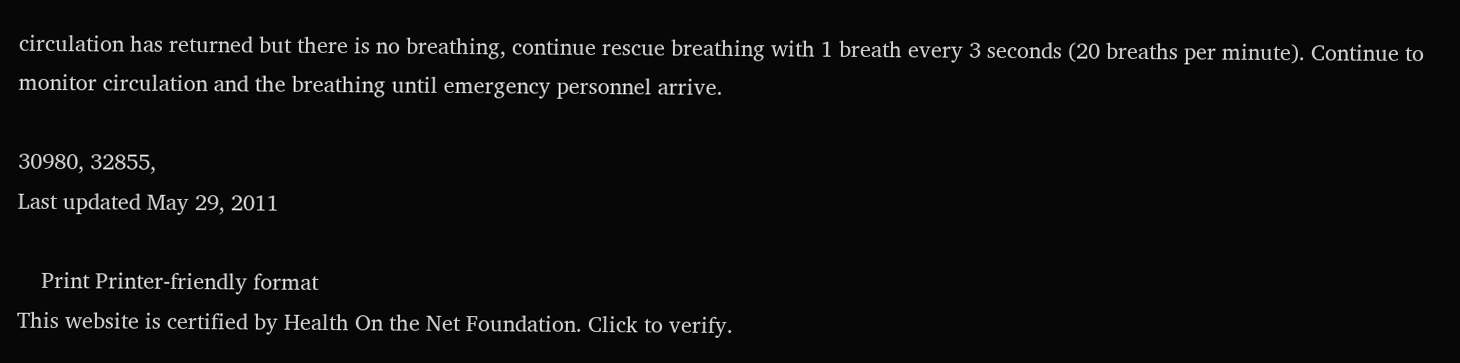circulation has returned but there is no breathing, continue rescue breathing with 1 breath every 3 seconds (20 breaths per minute). Continue to monitor circulation and the breathing until emergency personnel arrive.

30980, 32855,
Last updated May 29, 2011

    Print Printer-friendly format
This website is certified by Health On the Net Foundation. Click to verify.